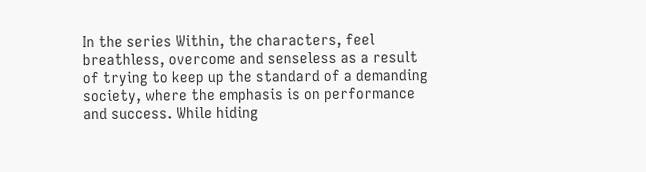In the series Within, the characters, feel breathless, overcome and senseless as a result of trying to keep up the standard of a demanding society, where the emphasis is on performance and success. While hiding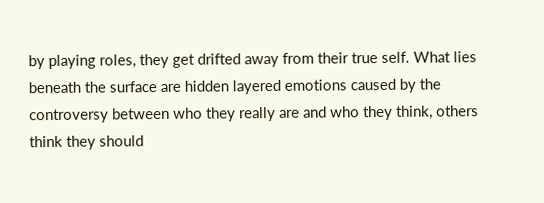by playing roles, they get drifted away from their true self. What lies beneath the surface are hidden layered emotions caused by the controversy between who they really are and who they think, others think they should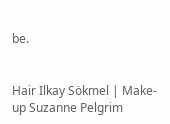be.


Hair Ilkay Sökmel | Make-up Suzanne Pelgrim